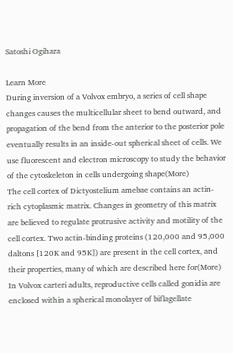Satoshi Ogihara

Learn More
During inversion of a Volvox embryo, a series of cell shape changes causes the multicellular sheet to bend outward, and propagation of the bend from the anterior to the posterior pole eventually results in an inside-out spherical sheet of cells. We use fluorescent and electron microscopy to study the behavior of the cytoskeleton in cells undergoing shape(More)
The cell cortex of Dictyostelium amebae contains an actin-rich cytoplasmic matrix. Changes in geometry of this matrix are believed to regulate protrusive activity and motility of the cell cortex. Two actin-binding proteins (120,000 and 95,000 daltons [120K and 95K]) are present in the cell cortex, and their properties, many of which are described here for(More)
In Volvox carteri adults, reproductive cells called gonidia are enclosed within a spherical monolayer of biflagellate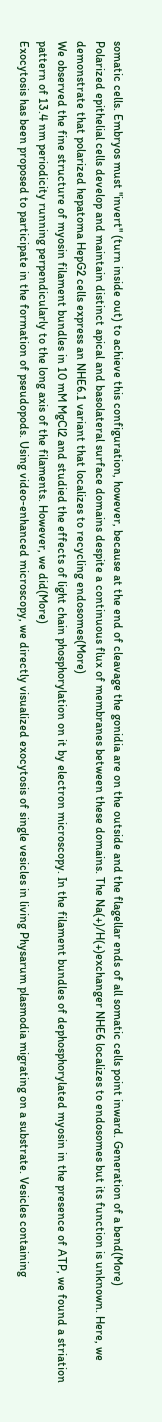somatic cells. Embryos must "invert" (turn inside out) to achieve this configuration, however, because at the end of cleavage the gonidia are on the outside and the flagellar ends of all somatic cells point inward. Generation of a bend(More)
Polarized epithelial cells develop and maintain distinct apical and basolateral surface domains despite a continuous flux of membranes between these domains. The Na(+)/H(+)exchanger NHE6 localizes to endosomes but its function is unknown. Here, we demonstrate that polarized hepatoma HepG2 cells express an NHE6.1 variant that localizes to recycling endosomes(More)
We observed the fine structure of myosin filament bundles in 10 mM MgCl2 and studied the effects of light chain phosphorylation on it by electron microscopy. In the filament bundles of dephosphorylated myosin in the presence of ATP, we found a striation pattern of 13.4 nm periodicity running perpendicularly to the long axis of the filaments. However, we did(More)
Exocytosis has been proposed to participate in the formation of pseudopods. Using video-enhanced microscopy, we directly visualized exocytosis of single vesicles in living Physarum plasmodia migrating on a substrate. Vesicles containing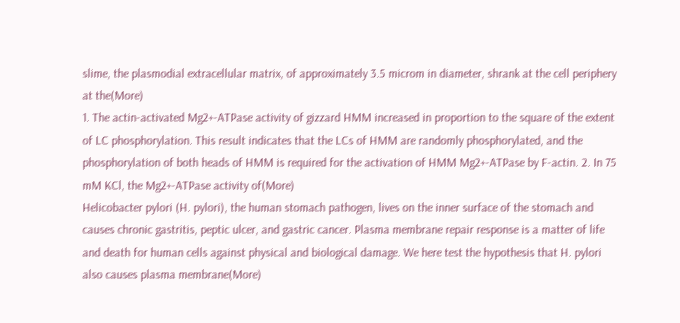slime, the plasmodial extracellular matrix, of approximately 3.5 microm in diameter, shrank at the cell periphery at the(More)
1. The actin-activated Mg2+-ATPase activity of gizzard HMM increased in proportion to the square of the extent of LC phosphorylation. This result indicates that the LCs of HMM are randomly phosphorylated, and the phosphorylation of both heads of HMM is required for the activation of HMM Mg2+-ATPase by F-actin. 2. In 75 mM KCl, the Mg2+-ATPase activity of(More)
Helicobacter pylori (H. pylori), the human stomach pathogen, lives on the inner surface of the stomach and causes chronic gastritis, peptic ulcer, and gastric cancer. Plasma membrane repair response is a matter of life and death for human cells against physical and biological damage. We here test the hypothesis that H. pylori also causes plasma membrane(More)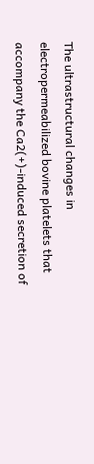The ultrastructural changes in electropermeabilized bovine platelets that accompany the Ca2(+)-induced secretion of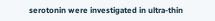serotonin were investigated in ultra-thin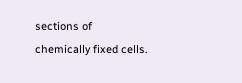sections of chemically fixed cells.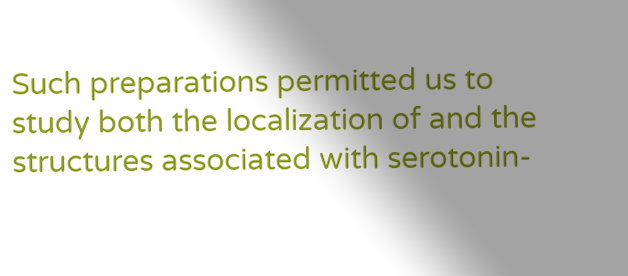Such preparations permitted us to study both the localization of and the structures associated with serotonin-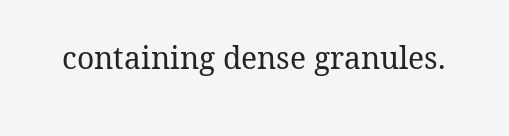containing dense granules.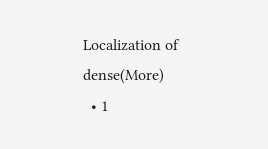Localization of dense(More)
  • 1